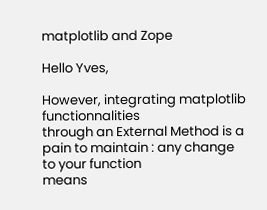matplotlib and Zope

Hello Yves,

However, integrating matplotlib functionnalities
through an External Method is a pain to maintain : any change to your function
means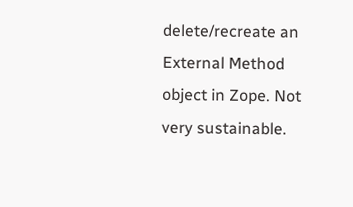delete/recreate an External Method object in Zope. Not very sustainable.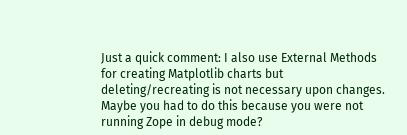Just a quick comment: I also use External Methods for creating Matplotlib charts but deleting/recreating is not necessary upon changes. Maybe you had to do this because you were not running Zope in debug mode?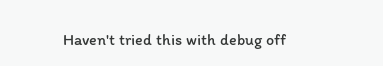Haven't tried this with debug off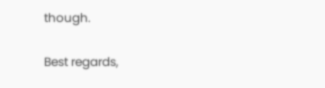though.

Best regards,